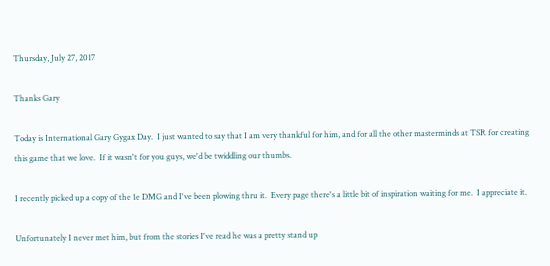Thursday, July 27, 2017

Thanks Gary

Today is International Gary Gygax Day.  I just wanted to say that I am very thankful for him, and for all the other masterminds at TSR for creating this game that we love.  If it wasn't for you guys, we'd be twiddling our thumbs.

I recently picked up a copy of the 1e DMG and I've been plowing thru it.  Every page there's a little bit of inspiration waiting for me.  I appreciate it.

Unfortunately I never met him, but from the stories I've read he was a pretty stand up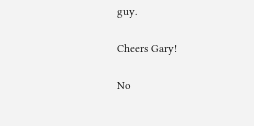guy.

Cheers Gary!

No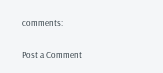comments:

Post a Comment